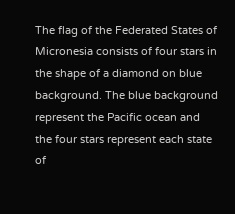The flag of the Federated States of Micronesia consists of four stars in the shape of a diamond on blue background. The blue background represent the Pacific ocean and the four stars represent each state of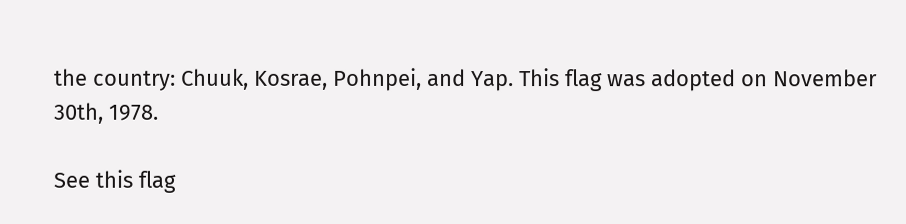the country: Chuuk, Kosrae, Pohnpei, and Yap. This flag was adopted on November 30th, 1978.

See this flag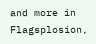and more in Flagsplosion,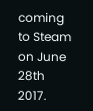coming to Steam on June 28th 2017.